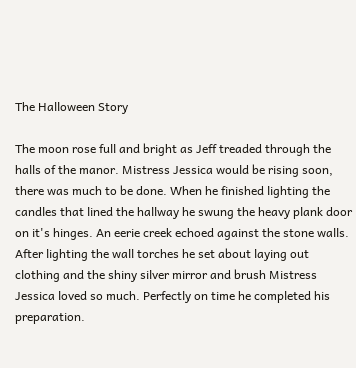The Halloween Story

The moon rose full and bright as Jeff treaded through the halls of the manor. Mistress Jessica would be rising soon, there was much to be done. When he finished lighting the candles that lined the hallway he swung the heavy plank door on it's hinges. An eerie creek echoed against the stone walls. After lighting the wall torches he set about laying out clothing and the shiny silver mirror and brush Mistress Jessica loved so much. Perfectly on time he completed his preparation.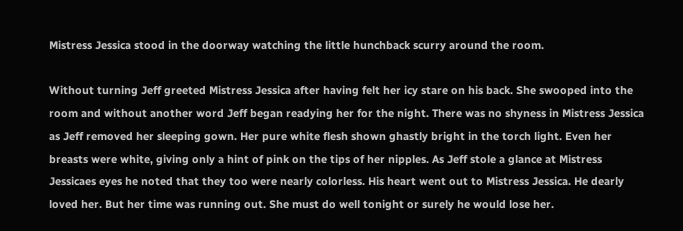Mistress Jessica stood in the doorway watching the little hunchback scurry around the room.

Without turning Jeff greeted Mistress Jessica after having felt her icy stare on his back. She swooped into the room and without another word Jeff began readying her for the night. There was no shyness in Mistress Jessica as Jeff removed her sleeping gown. Her pure white flesh shown ghastly bright in the torch light. Even her breasts were white, giving only a hint of pink on the tips of her nipples. As Jeff stole a glance at Mistress Jessicaes eyes he noted that they too were nearly colorless. His heart went out to Mistress Jessica. He dearly loved her. But her time was running out. She must do well tonight or surely he would lose her.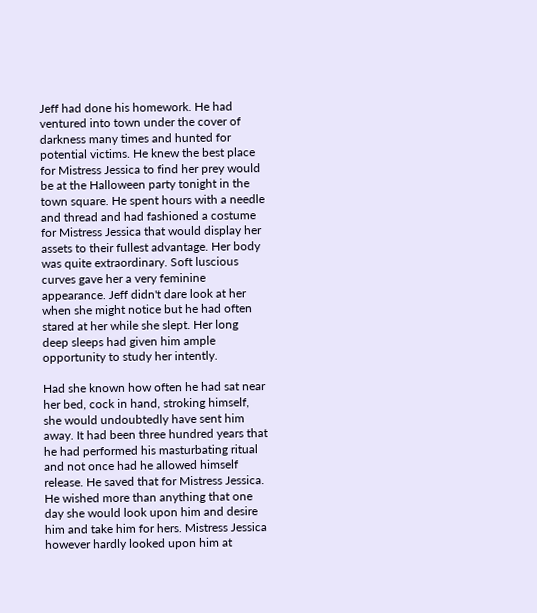Jeff had done his homework. He had ventured into town under the cover of darkness many times and hunted for potential victims. He knew the best place for Mistress Jessica to find her prey would be at the Halloween party tonight in the town square. He spent hours with a needle and thread and had fashioned a costume for Mistress Jessica that would display her assets to their fullest advantage. Her body was quite extraordinary. Soft luscious curves gave her a very feminine appearance. Jeff didn't dare look at her when she might notice but he had often stared at her while she slept. Her long deep sleeps had given him ample opportunity to study her intently.

Had she known how often he had sat near her bed, cock in hand, stroking himself, she would undoubtedly have sent him away. It had been three hundred years that he had performed his masturbating ritual and not once had he allowed himself release. He saved that for Mistress Jessica. He wished more than anything that one day she would look upon him and desire him and take him for hers. Mistress Jessica however hardly looked upon him at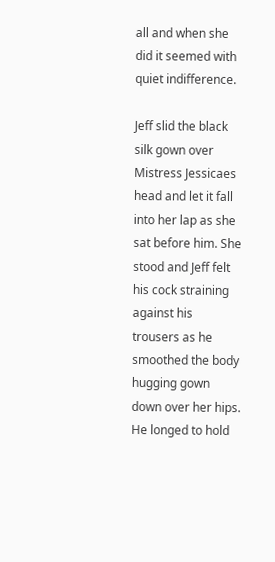all and when she did it seemed with quiet indifference.

Jeff slid the black silk gown over Mistress Jessicaes head and let it fall into her lap as she sat before him. She stood and Jeff felt his cock straining against his trousers as he smoothed the body hugging gown down over her hips. He longed to hold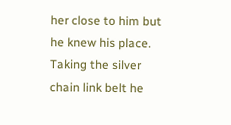her close to him but he knew his place. Taking the silver chain link belt he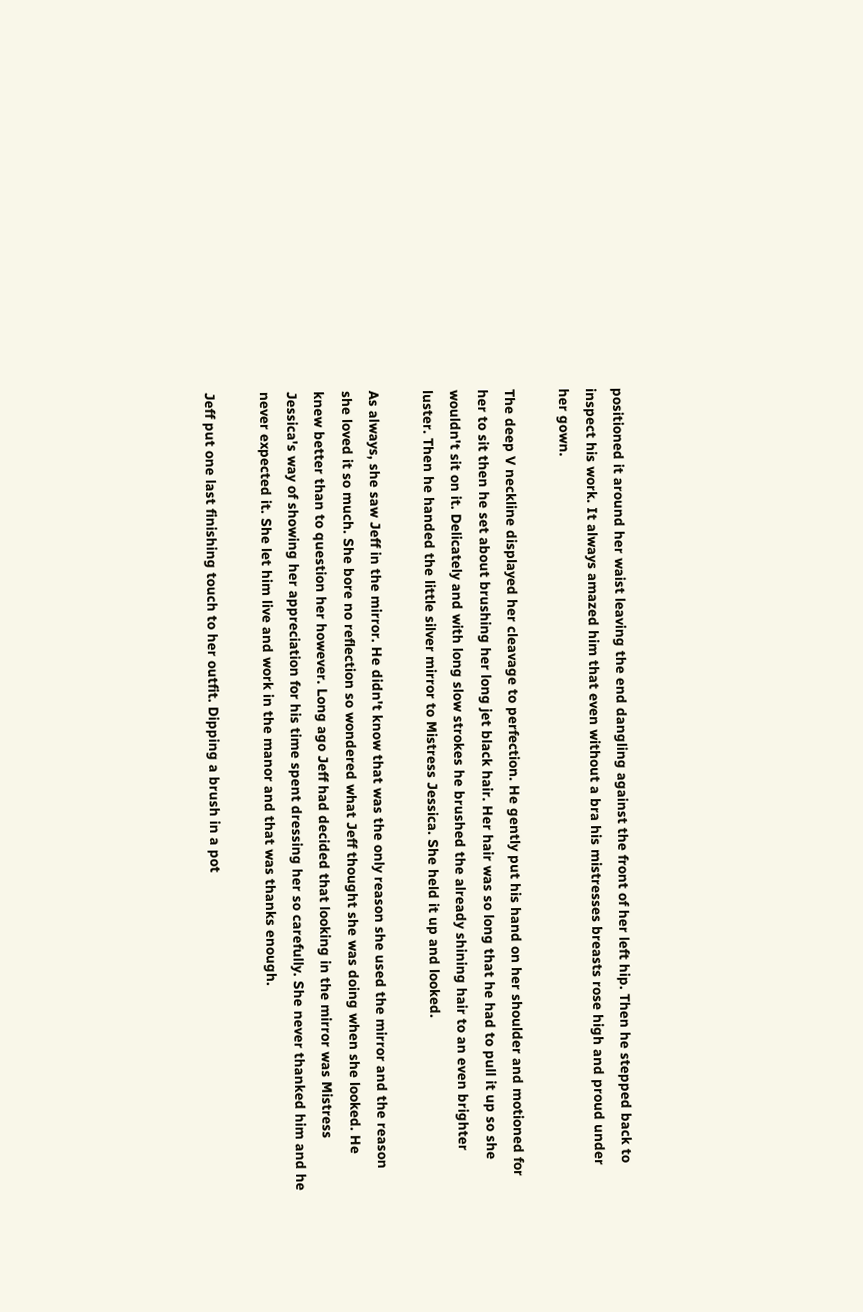positioned it around her waist leaving the end dangling against the front of her left hip. Then he stepped back to inspect his work. It always amazed him that even without a bra his mistresses breasts rose high and proud under her gown.

The deep V neckline displayed her cleavage to perfection. He gently put his hand on her shoulder and motioned for her to sit then he set about brushing her long jet black hair. Her hair was so long that he had to pull it up so she wouldn't sit on it. Delicately and with long slow strokes he brushed the already shining hair to an even brighter luster. Then he handed the little silver mirror to Mistress Jessica. She held it up and looked.

As always, she saw Jeff in the mirror. He didn't know that was the only reason she used the mirror and the reason she loved it so much. She bore no reflection so wondered what Jeff thought she was doing when she looked. He knew better than to question her however. Long ago Jeff had decided that looking in the mirror was Mistress Jessica's way of showing her appreciation for his time spent dressing her so carefully. She never thanked him and he never expected it. She let him live and work in the manor and that was thanks enough.

Jeff put one last finishing touch to her outfit. Dipping a brush in a pot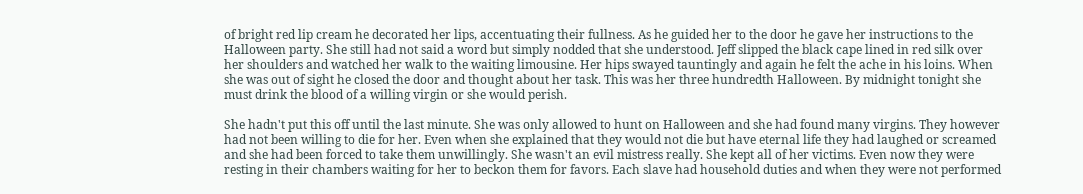of bright red lip cream he decorated her lips, accentuating their fullness. As he guided her to the door he gave her instructions to the Halloween party. She still had not said a word but simply nodded that she understood. Jeff slipped the black cape lined in red silk over her shoulders and watched her walk to the waiting limousine. Her hips swayed tauntingly and again he felt the ache in his loins. When she was out of sight he closed the door and thought about her task. This was her three hundredth Halloween. By midnight tonight she must drink the blood of a willing virgin or she would perish.

She hadn't put this off until the last minute. She was only allowed to hunt on Halloween and she had found many virgins. They however had not been willing to die for her. Even when she explained that they would not die but have eternal life they had laughed or screamed and she had been forced to take them unwillingly. She wasn't an evil mistress really. She kept all of her victims. Even now they were resting in their chambers waiting for her to beckon them for favors. Each slave had household duties and when they were not performed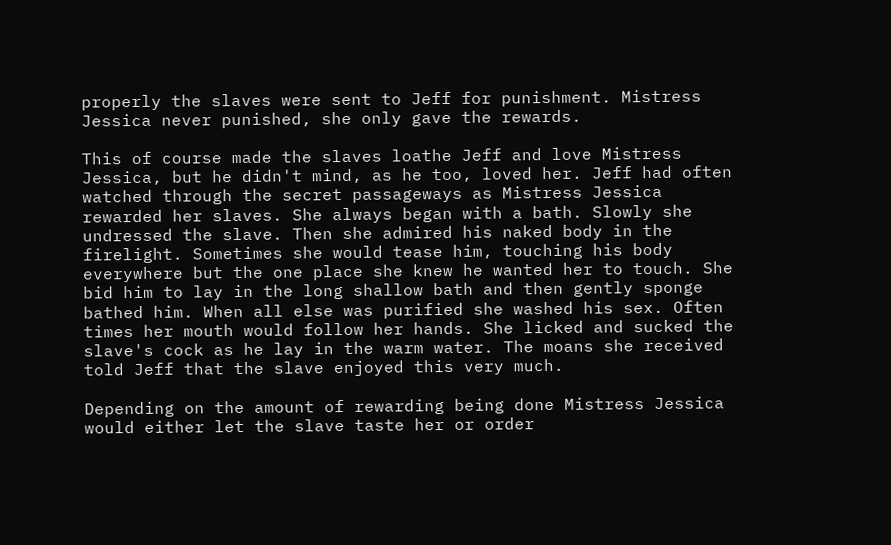properly the slaves were sent to Jeff for punishment. Mistress Jessica never punished, she only gave the rewards.

This of course made the slaves loathe Jeff and love Mistress Jessica, but he didn't mind, as he too, loved her. Jeff had often watched through the secret passageways as Mistress Jessica rewarded her slaves. She always began with a bath. Slowly she undressed the slave. Then she admired his naked body in the firelight. Sometimes she would tease him, touching his body everywhere but the one place she knew he wanted her to touch. She bid him to lay in the long shallow bath and then gently sponge bathed him. When all else was purified she washed his sex. Often times her mouth would follow her hands. She licked and sucked the slave's cock as he lay in the warm water. The moans she received told Jeff that the slave enjoyed this very much.

Depending on the amount of rewarding being done Mistress Jessica would either let the slave taste her or order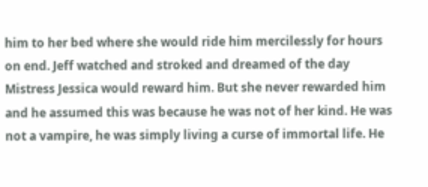him to her bed where she would ride him mercilessly for hours on end. Jeff watched and stroked and dreamed of the day Mistress Jessica would reward him. But she never rewarded him and he assumed this was because he was not of her kind. He was not a vampire, he was simply living a curse of immortal life. He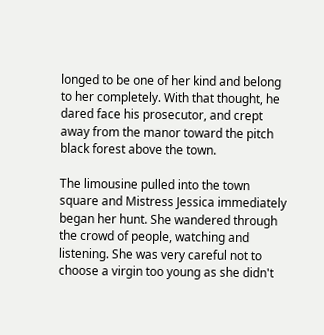longed to be one of her kind and belong to her completely. With that thought, he dared face his prosecutor, and crept away from the manor toward the pitch black forest above the town.

The limousine pulled into the town square and Mistress Jessica immediately began her hunt. She wandered through the crowd of people, watching and listening. She was very careful not to choose a virgin too young as she didn't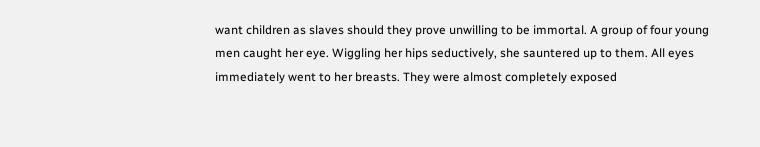want children as slaves should they prove unwilling to be immortal. A group of four young men caught her eye. Wiggling her hips seductively, she sauntered up to them. All eyes immediately went to her breasts. They were almost completely exposed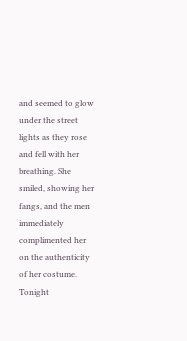and seemed to glow under the street lights as they rose and fell with her breathing. She smiled, showing her fangs, and the men immediately complimented her on the authenticity of her costume. Tonight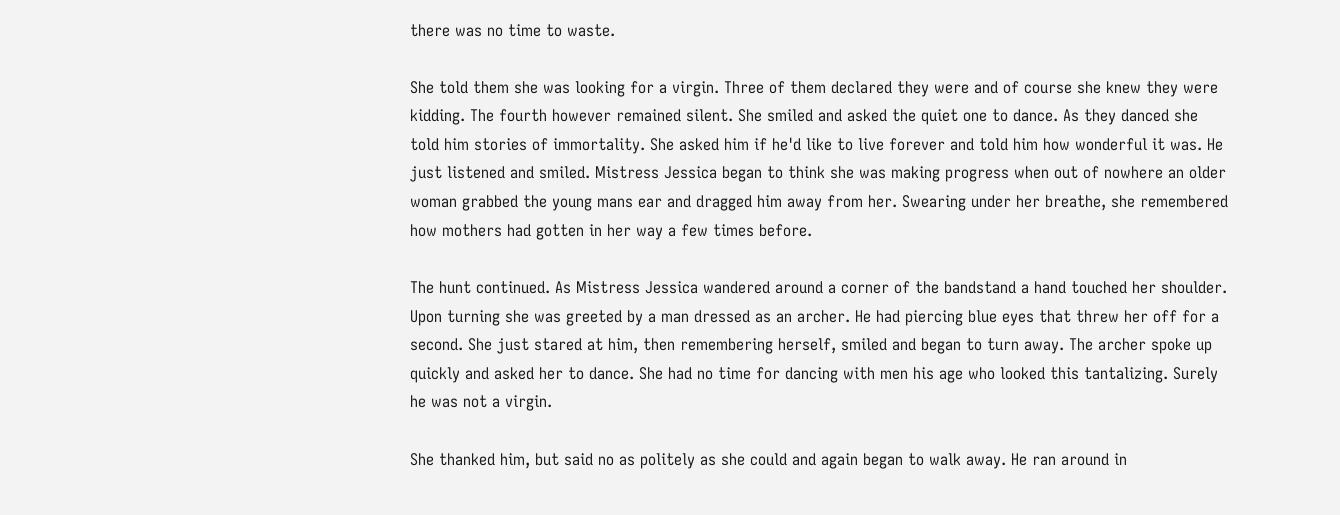there was no time to waste.

She told them she was looking for a virgin. Three of them declared they were and of course she knew they were kidding. The fourth however remained silent. She smiled and asked the quiet one to dance. As they danced she told him stories of immortality. She asked him if he'd like to live forever and told him how wonderful it was. He just listened and smiled. Mistress Jessica began to think she was making progress when out of nowhere an older woman grabbed the young mans ear and dragged him away from her. Swearing under her breathe, she remembered how mothers had gotten in her way a few times before.

The hunt continued. As Mistress Jessica wandered around a corner of the bandstand a hand touched her shoulder. Upon turning she was greeted by a man dressed as an archer. He had piercing blue eyes that threw her off for a second. She just stared at him, then remembering herself, smiled and began to turn away. The archer spoke up quickly and asked her to dance. She had no time for dancing with men his age who looked this tantalizing. Surely he was not a virgin.

She thanked him, but said no as politely as she could and again began to walk away. He ran around in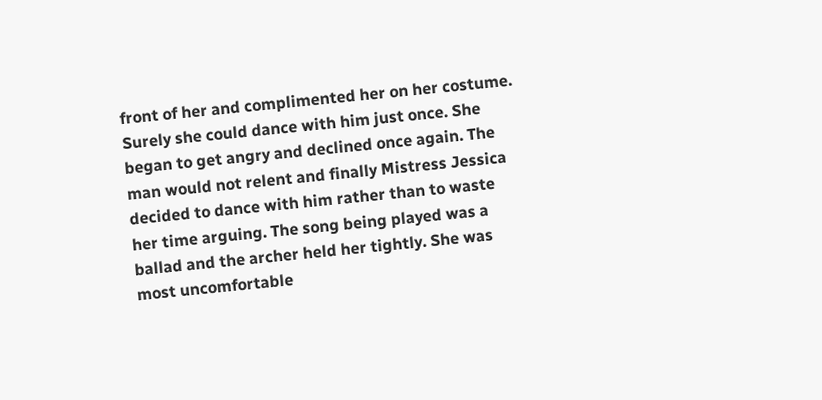front of her and complimented her on her costume. Surely she could dance with him just once. She began to get angry and declined once again. The man would not relent and finally Mistress Jessica decided to dance with him rather than to waste her time arguing. The song being played was a ballad and the archer held her tightly. She was most uncomfortable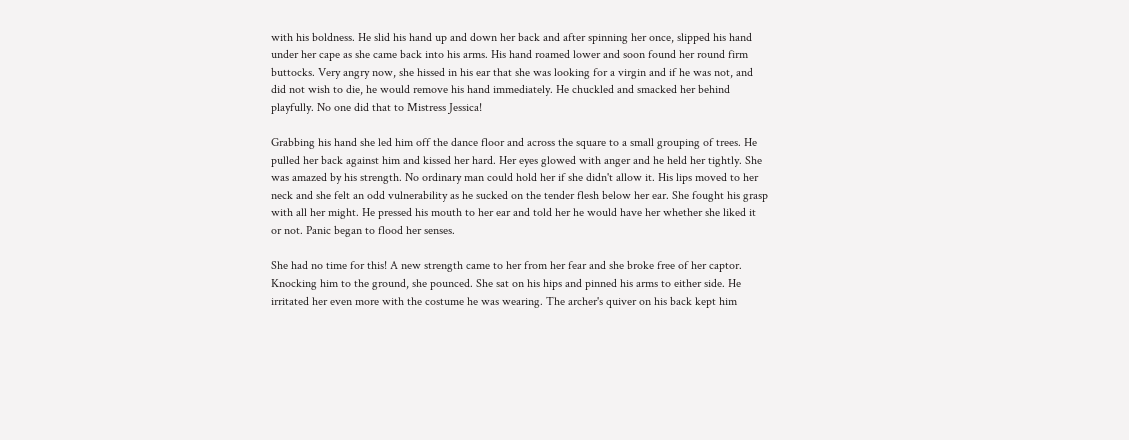with his boldness. He slid his hand up and down her back and after spinning her once, slipped his hand under her cape as she came back into his arms. His hand roamed lower and soon found her round firm buttocks. Very angry now, she hissed in his ear that she was looking for a virgin and if he was not, and did not wish to die, he would remove his hand immediately. He chuckled and smacked her behind playfully. No one did that to Mistress Jessica!

Grabbing his hand she led him off the dance floor and across the square to a small grouping of trees. He pulled her back against him and kissed her hard. Her eyes glowed with anger and he held her tightly. She was amazed by his strength. No ordinary man could hold her if she didn't allow it. His lips moved to her neck and she felt an odd vulnerability as he sucked on the tender flesh below her ear. She fought his grasp with all her might. He pressed his mouth to her ear and told her he would have her whether she liked it or not. Panic began to flood her senses.

She had no time for this! A new strength came to her from her fear and she broke free of her captor. Knocking him to the ground, she pounced. She sat on his hips and pinned his arms to either side. He irritated her even more with the costume he was wearing. The archer's quiver on his back kept him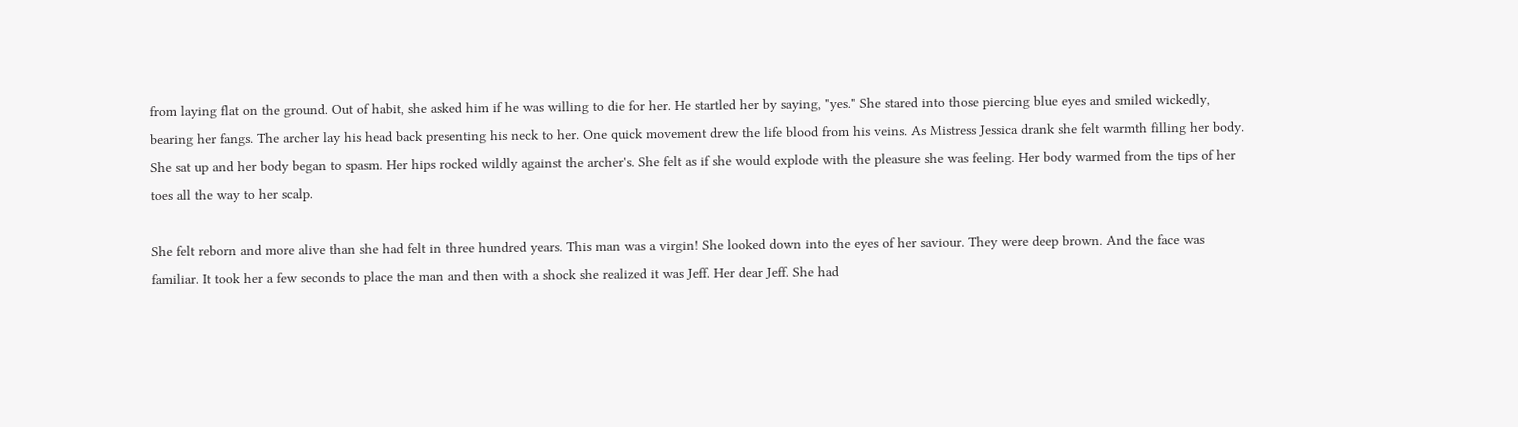from laying flat on the ground. Out of habit, she asked him if he was willing to die for her. He startled her by saying, "yes." She stared into those piercing blue eyes and smiled wickedly, bearing her fangs. The archer lay his head back presenting his neck to her. One quick movement drew the life blood from his veins. As Mistress Jessica drank she felt warmth filling her body. She sat up and her body began to spasm. Her hips rocked wildly against the archer's. She felt as if she would explode with the pleasure she was feeling. Her body warmed from the tips of her toes all the way to her scalp.

She felt reborn and more alive than she had felt in three hundred years. This man was a virgin! She looked down into the eyes of her saviour. They were deep brown. And the face was familiar. It took her a few seconds to place the man and then with a shock she realized it was Jeff. Her dear Jeff. She had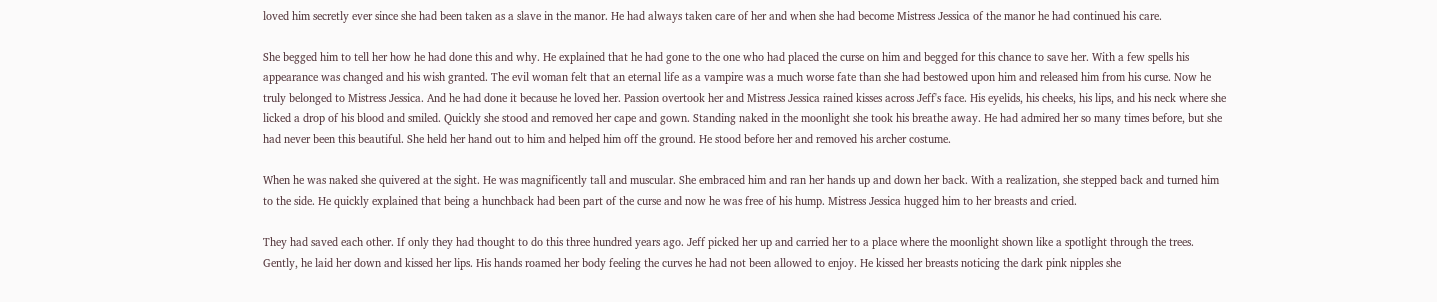loved him secretly ever since she had been taken as a slave in the manor. He had always taken care of her and when she had become Mistress Jessica of the manor he had continued his care.

She begged him to tell her how he had done this and why. He explained that he had gone to the one who had placed the curse on him and begged for this chance to save her. With a few spells his appearance was changed and his wish granted. The evil woman felt that an eternal life as a vampire was a much worse fate than she had bestowed upon him and released him from his curse. Now he truly belonged to Mistress Jessica. And he had done it because he loved her. Passion overtook her and Mistress Jessica rained kisses across Jeff's face. His eyelids, his cheeks, his lips, and his neck where she licked a drop of his blood and smiled. Quickly she stood and removed her cape and gown. Standing naked in the moonlight she took his breathe away. He had admired her so many times before, but she had never been this beautiful. She held her hand out to him and helped him off the ground. He stood before her and removed his archer costume.

When he was naked she quivered at the sight. He was magnificently tall and muscular. She embraced him and ran her hands up and down her back. With a realization, she stepped back and turned him to the side. He quickly explained that being a hunchback had been part of the curse and now he was free of his hump. Mistress Jessica hugged him to her breasts and cried.

They had saved each other. If only they had thought to do this three hundred years ago. Jeff picked her up and carried her to a place where the moonlight shown like a spotlight through the trees. Gently, he laid her down and kissed her lips. His hands roamed her body feeling the curves he had not been allowed to enjoy. He kissed her breasts noticing the dark pink nipples she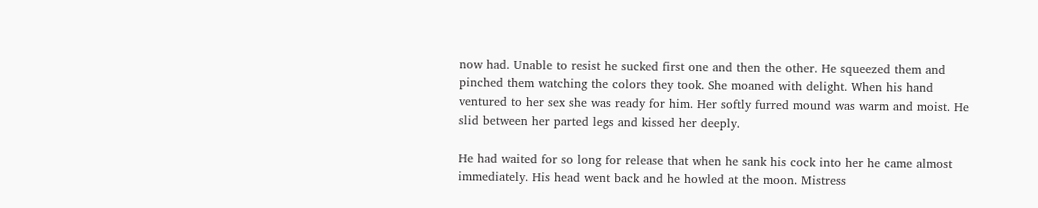now had. Unable to resist he sucked first one and then the other. He squeezed them and pinched them watching the colors they took. She moaned with delight. When his hand ventured to her sex she was ready for him. Her softly furred mound was warm and moist. He slid between her parted legs and kissed her deeply.

He had waited for so long for release that when he sank his cock into her he came almost immediately. His head went back and he howled at the moon. Mistress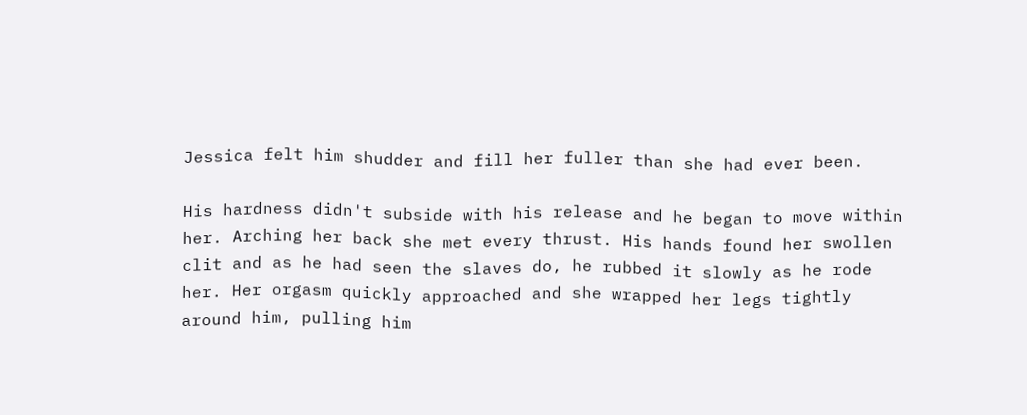Jessica felt him shudder and fill her fuller than she had ever been.

His hardness didn't subside with his release and he began to move within her. Arching her back she met every thrust. His hands found her swollen clit and as he had seen the slaves do, he rubbed it slowly as he rode her. Her orgasm quickly approached and she wrapped her legs tightly around him, pulling him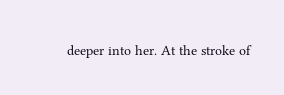deeper into her. At the stroke of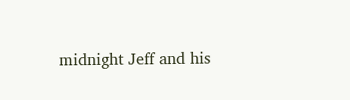midnight Jeff and his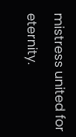mistress united for eternity.